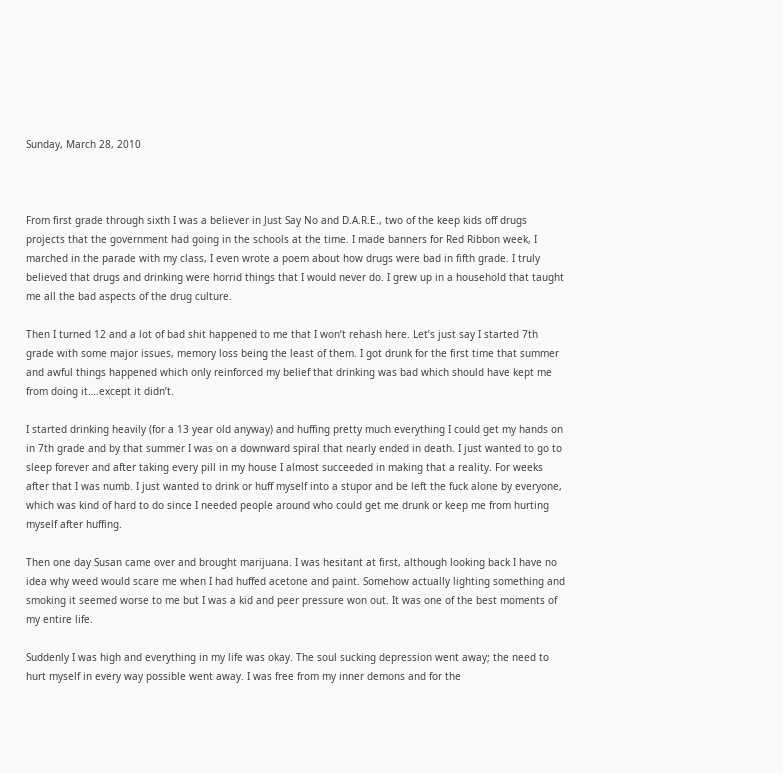Sunday, March 28, 2010



From first grade through sixth I was a believer in Just Say No and D.A.R.E., two of the keep kids off drugs projects that the government had going in the schools at the time. I made banners for Red Ribbon week, I marched in the parade with my class, I even wrote a poem about how drugs were bad in fifth grade. I truly believed that drugs and drinking were horrid things that I would never do. I grew up in a household that taught me all the bad aspects of the drug culture.

Then I turned 12 and a lot of bad shit happened to me that I won’t rehash here. Let’s just say I started 7th grade with some major issues, memory loss being the least of them. I got drunk for the first time that summer and awful things happened which only reinforced my belief that drinking was bad which should have kept me from doing it….except it didn’t.

I started drinking heavily (for a 13 year old anyway) and huffing pretty much everything I could get my hands on in 7th grade and by that summer I was on a downward spiral that nearly ended in death. I just wanted to go to sleep forever and after taking every pill in my house I almost succeeded in making that a reality. For weeks after that I was numb. I just wanted to drink or huff myself into a stupor and be left the fuck alone by everyone, which was kind of hard to do since I needed people around who could get me drunk or keep me from hurting myself after huffing.

Then one day Susan came over and brought marijuana. I was hesitant at first, although looking back I have no idea why weed would scare me when I had huffed acetone and paint. Somehow actually lighting something and smoking it seemed worse to me but I was a kid and peer pressure won out. It was one of the best moments of my entire life.

Suddenly I was high and everything in my life was okay. The soul sucking depression went away; the need to hurt myself in every way possible went away. I was free from my inner demons and for the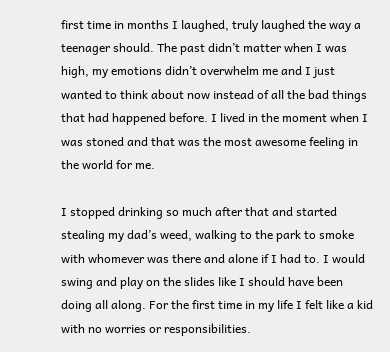first time in months I laughed, truly laughed the way a teenager should. The past didn’t matter when I was high, my emotions didn’t overwhelm me and I just wanted to think about now instead of all the bad things that had happened before. I lived in the moment when I was stoned and that was the most awesome feeling in the world for me.

I stopped drinking so much after that and started stealing my dad’s weed, walking to the park to smoke with whomever was there and alone if I had to. I would swing and play on the slides like I should have been doing all along. For the first time in my life I felt like a kid with no worries or responsibilities.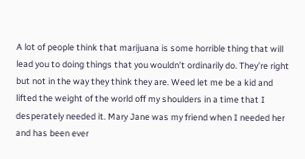A lot of people think that marijuana is some horrible thing that will lead you to doing things that you wouldn’t ordinarily do. They’re right but not in the way they think they are. Weed let me be a kid and lifted the weight of the world off my shoulders in a time that I desperately needed it. Mary Jane was my friend when I needed her and has been ever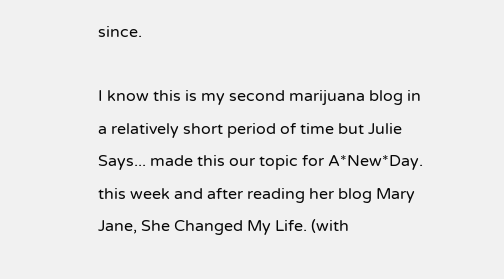since.

I know this is my second marijuana blog in a relatively short period of time but Julie Says... made this our topic for A*New*Day. this week and after reading her blog Mary Jane, She Changed My Life. (with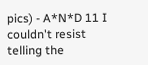pics) - A*N*D 11 I couldn't resist telling the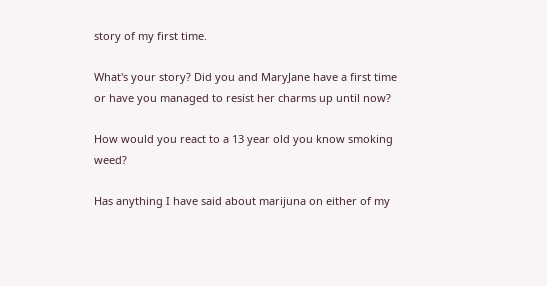story of my first time.

What's your story? Did you and MaryJane have a first time or have you managed to resist her charms up until now?

How would you react to a 13 year old you know smoking weed?

Has anything I have said about marijuna on either of my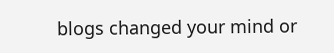blogs changed your mind or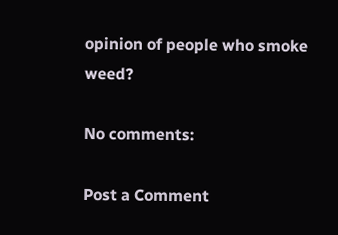opinion of people who smoke weed?

No comments:

Post a Comment